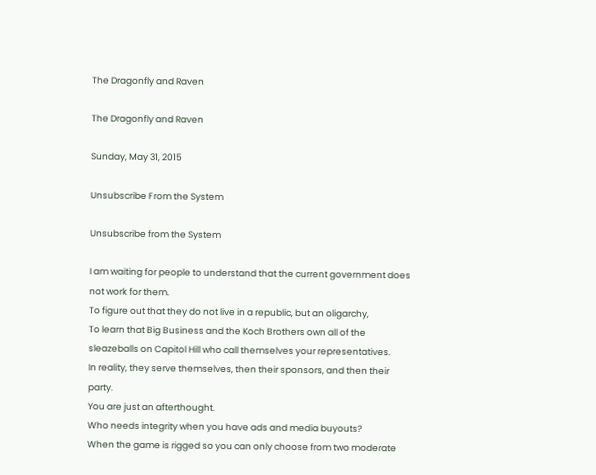The Dragonfly and Raven

The Dragonfly and Raven

Sunday, May 31, 2015

Unsubscribe From the System

Unsubscribe from the System

I am waiting for people to understand that the current government does not work for them.
To figure out that they do not live in a republic, but an oligarchy,
To learn that Big Business and the Koch Brothers own all of the sleazeballs on Capitol Hill who call themselves your representatives.
In reality, they serve themselves, then their sponsors, and then their party.
You are just an afterthought.
Who needs integrity when you have ads and media buyouts?
When the game is rigged so you can only choose from two moderate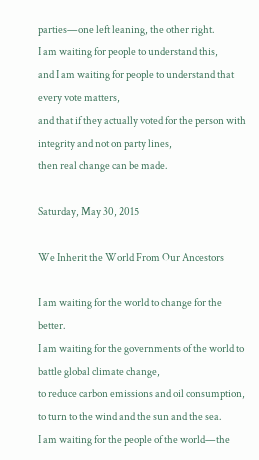parties—one left leaning, the other right.
I am waiting for people to understand this,
and I am waiting for people to understand that every vote matters,
and that if they actually voted for the person with integrity and not on party lines,
then real change can be made.

Saturday, May 30, 2015

We Inherit the World From Our Ancestors

I am waiting for the world to change for the better.
I am waiting for the governments of the world to battle global climate change,
to reduce carbon emissions and oil consumption,
to turn to the wind and the sun and the sea.
I am waiting for the people of the world—the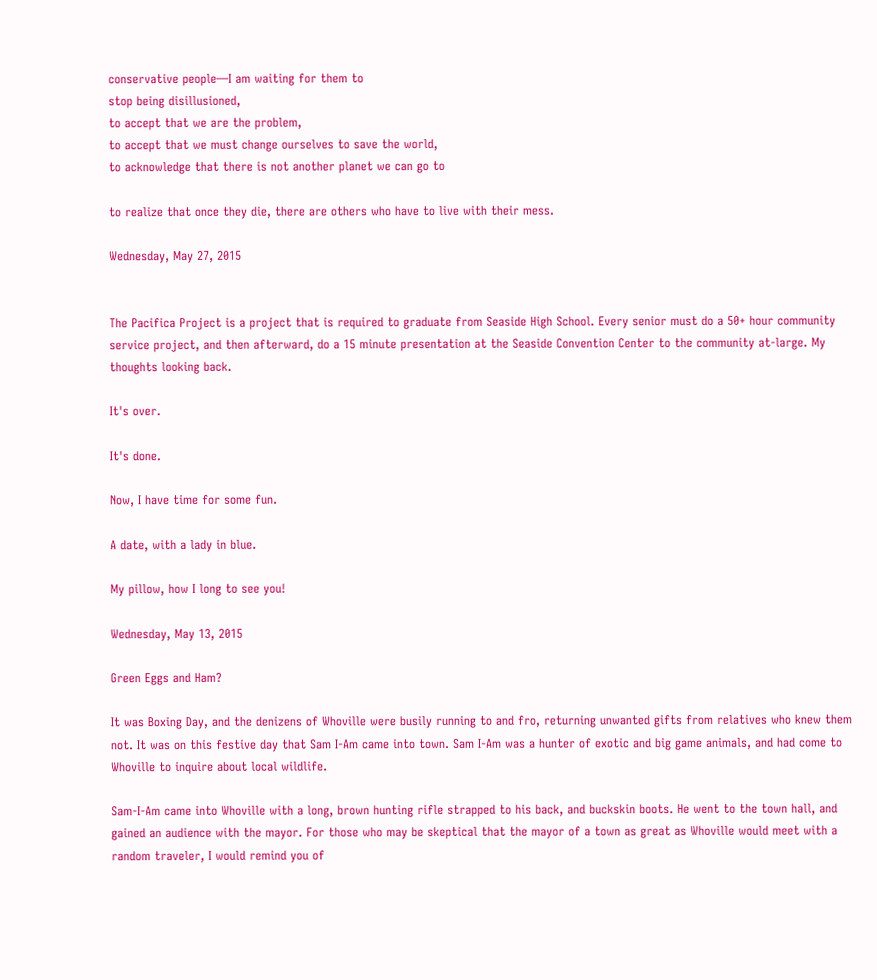conservative people—I am waiting for them to
stop being disillusioned,
to accept that we are the problem,
to accept that we must change ourselves to save the world,
to acknowledge that there is not another planet we can go to

to realize that once they die, there are others who have to live with their mess.

Wednesday, May 27, 2015


The Pacifica Project is a project that is required to graduate from Seaside High School. Every senior must do a 50+ hour community service project, and then afterward, do a 15 minute presentation at the Seaside Convention Center to the community at-large. My thoughts looking back.

It's over.

It's done.

Now, I have time for some fun.

A date, with a lady in blue.

My pillow, how I long to see you!

Wednesday, May 13, 2015

Green Eggs and Ham?

It was Boxing Day, and the denizens of Whoville were busily running to and fro, returning unwanted gifts from relatives who knew them not. It was on this festive day that Sam I-Am came into town. Sam I-Am was a hunter of exotic and big game animals, and had come to Whoville to inquire about local wildlife.

Sam-I-Am came into Whoville with a long, brown hunting rifle strapped to his back, and buckskin boots. He went to the town hall, and gained an audience with the mayor. For those who may be skeptical that the mayor of a town as great as Whoville would meet with a random traveler, I would remind you of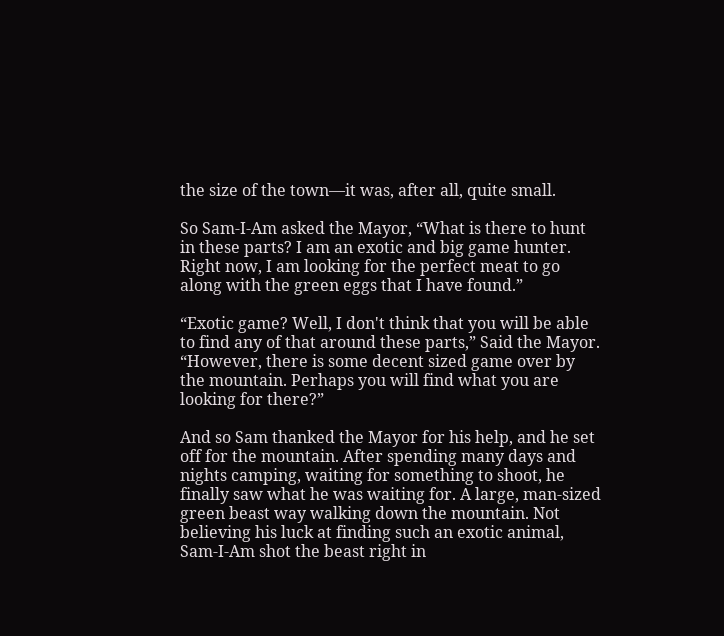the size of the town—it was, after all, quite small.

So Sam-I-Am asked the Mayor, “What is there to hunt in these parts? I am an exotic and big game hunter. Right now, I am looking for the perfect meat to go along with the green eggs that I have found.”

“Exotic game? Well, I don't think that you will be able to find any of that around these parts,” Said the Mayor. “However, there is some decent sized game over by the mountain. Perhaps you will find what you are looking for there?”

And so Sam thanked the Mayor for his help, and he set off for the mountain. After spending many days and nights camping, waiting for something to shoot, he finally saw what he was waiting for. A large, man-sized green beast way walking down the mountain. Not believing his luck at finding such an exotic animal, Sam-I-Am shot the beast right in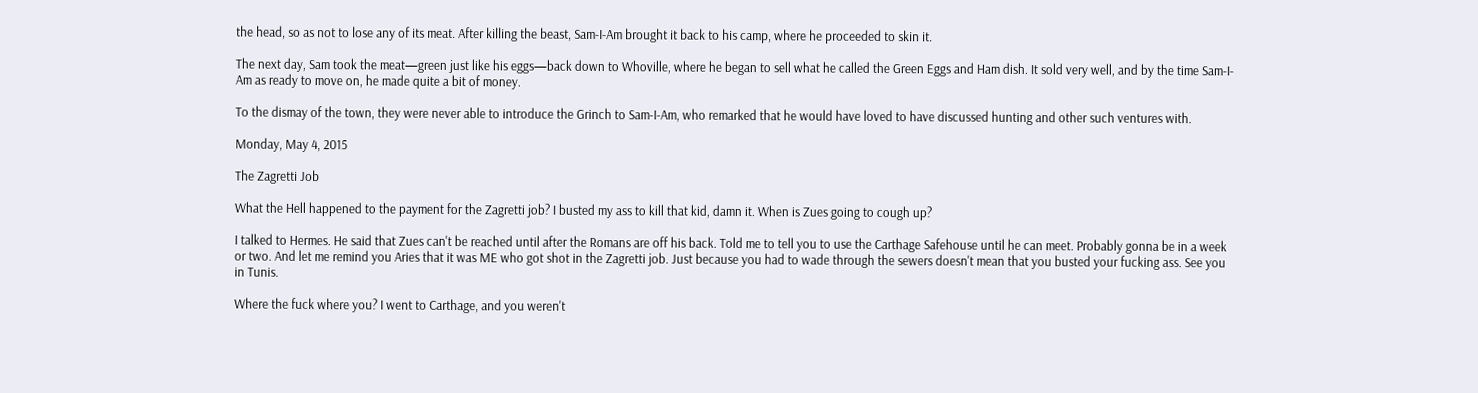the head, so as not to lose any of its meat. After killing the beast, Sam-I-Am brought it back to his camp, where he proceeded to skin it.

The next day, Sam took the meat—green just like his eggs—back down to Whoville, where he began to sell what he called the Green Eggs and Ham dish. It sold very well, and by the time Sam-I-Am as ready to move on, he made quite a bit of money.

To the dismay of the town, they were never able to introduce the Grinch to Sam-I-Am, who remarked that he would have loved to have discussed hunting and other such ventures with.

Monday, May 4, 2015

The Zagretti Job

What the Hell happened to the payment for the Zagretti job? I busted my ass to kill that kid, damn it. When is Zues going to cough up?

I talked to Hermes. He said that Zues can't be reached until after the Romans are off his back. Told me to tell you to use the Carthage Safehouse until he can meet. Probably gonna be in a week or two. And let me remind you Aries that it was ME who got shot in the Zagretti job. Just because you had to wade through the sewers doesn't mean that you busted your fucking ass. See you in Tunis.

Where the fuck where you? I went to Carthage, and you weren't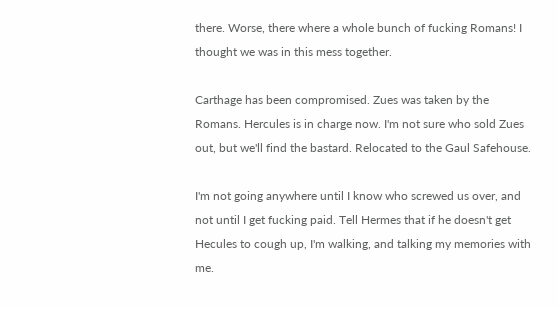there. Worse, there where a whole bunch of fucking Romans! I thought we was in this mess together.

Carthage has been compromised. Zues was taken by the Romans. Hercules is in charge now. I'm not sure who sold Zues out, but we'll find the bastard. Relocated to the Gaul Safehouse.

I'm not going anywhere until I know who screwed us over, and not until I get fucking paid. Tell Hermes that if he doesn't get Hecules to cough up, I'm walking, and talking my memories with me.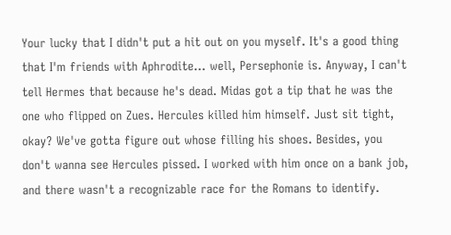Your lucky that I didn't put a hit out on you myself. It's a good thing that I'm friends with Aphrodite... well, Persephonie is. Anyway, I can't tell Hermes that because he's dead. Midas got a tip that he was the one who flipped on Zues. Hercules killed him himself. Just sit tight, okay? We've gotta figure out whose filling his shoes. Besides, you don't wanna see Hercules pissed. I worked with him once on a bank job, and there wasn't a recognizable race for the Romans to identify.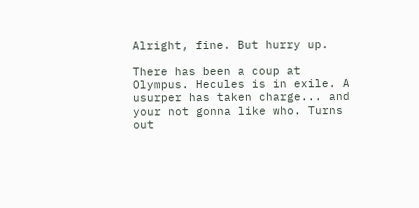Alright, fine. But hurry up.

There has been a coup at Olympus. Hecules is in exile. A usurper has taken charge... and your not gonna like who. Turns out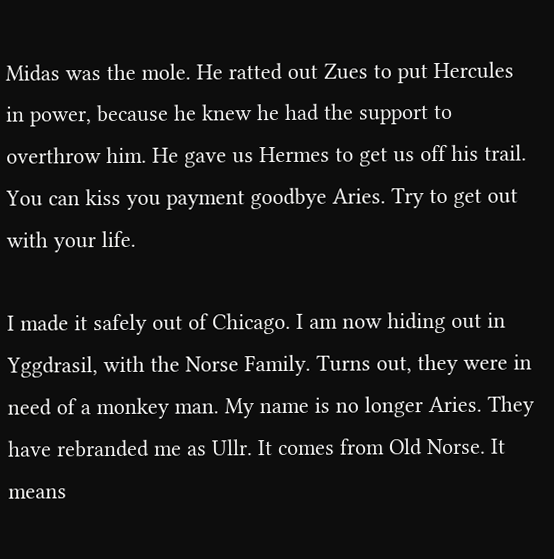Midas was the mole. He ratted out Zues to put Hercules in power, because he knew he had the support to overthrow him. He gave us Hermes to get us off his trail. You can kiss you payment goodbye Aries. Try to get out with your life.

I made it safely out of Chicago. I am now hiding out in Yggdrasil, with the Norse Family. Turns out, they were in need of a monkey man. My name is no longer Aries. They have rebranded me as Ullr. It comes from Old Norse. It means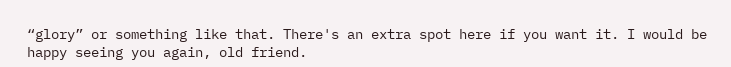“glory” or something like that. There's an extra spot here if you want it. I would be happy seeing you again, old friend.